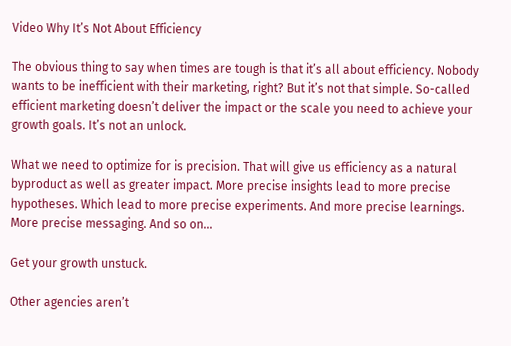Video Why It’s Not About Efficiency

The obvious thing to say when times are tough is that it’s all about efficiency. Nobody wants to be inefficient with their marketing, right? But it’s not that simple. So-called efficient marketing doesn’t deliver the impact or the scale you need to achieve your growth goals. It’s not an unlock.

What we need to optimize for is precision. That will give us efficiency as a natural byproduct as well as greater impact. More precise insights lead to more precise hypotheses. Which lead to more precise experiments. And more precise learnings. More precise messaging. And so on…

Get your growth unstuck.

Other agencies aren’t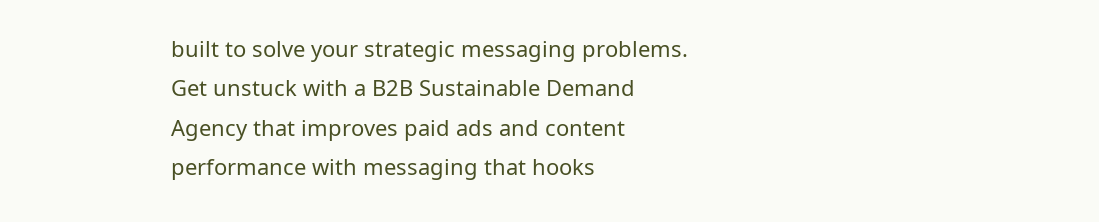built to solve your strategic messaging problems. Get unstuck with a B2B Sustainable Demand Agency that improves paid ads and content performance with messaging that hooks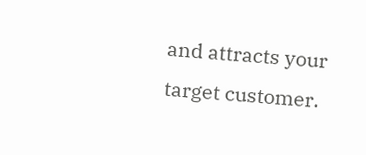and attracts your target customer.